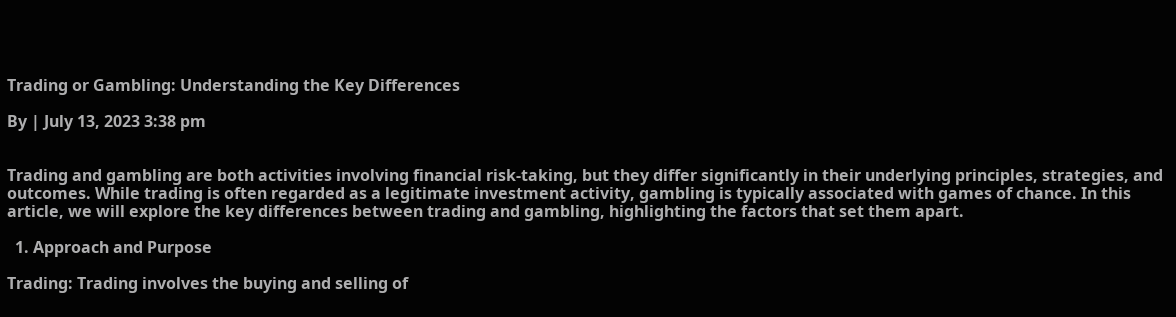Trading or Gambling: Understanding the Key Differences

By | July 13, 2023 3:38 pm


Trading and gambling are both activities involving financial risk-taking, but they differ significantly in their underlying principles, strategies, and outcomes. While trading is often regarded as a legitimate investment activity, gambling is typically associated with games of chance. In this article, we will explore the key differences between trading and gambling, highlighting the factors that set them apart.

  1. Approach and Purpose

Trading: Trading involves the buying and selling of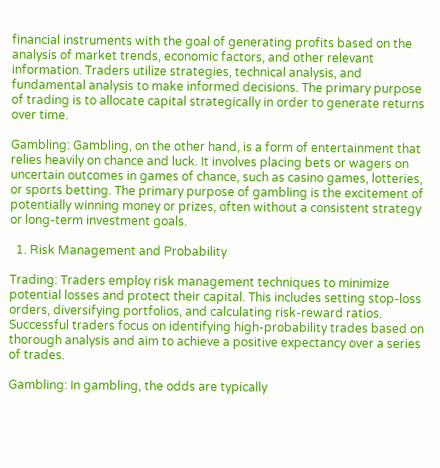financial instruments with the goal of generating profits based on the analysis of market trends, economic factors, and other relevant information. Traders utilize strategies, technical analysis, and fundamental analysis to make informed decisions. The primary purpose of trading is to allocate capital strategically in order to generate returns over time.

Gambling: Gambling, on the other hand, is a form of entertainment that relies heavily on chance and luck. It involves placing bets or wagers on uncertain outcomes in games of chance, such as casino games, lotteries, or sports betting. The primary purpose of gambling is the excitement of potentially winning money or prizes, often without a consistent strategy or long-term investment goals.

  1. Risk Management and Probability

Trading: Traders employ risk management techniques to minimize potential losses and protect their capital. This includes setting stop-loss orders, diversifying portfolios, and calculating risk-reward ratios. Successful traders focus on identifying high-probability trades based on thorough analysis and aim to achieve a positive expectancy over a series of trades.

Gambling: In gambling, the odds are typically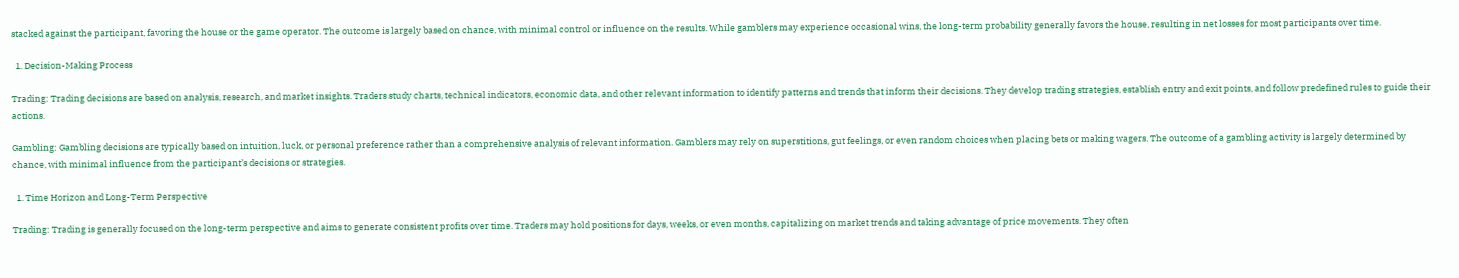stacked against the participant, favoring the house or the game operator. The outcome is largely based on chance, with minimal control or influence on the results. While gamblers may experience occasional wins, the long-term probability generally favors the house, resulting in net losses for most participants over time.

  1. Decision-Making Process

Trading: Trading decisions are based on analysis, research, and market insights. Traders study charts, technical indicators, economic data, and other relevant information to identify patterns and trends that inform their decisions. They develop trading strategies, establish entry and exit points, and follow predefined rules to guide their actions.

Gambling: Gambling decisions are typically based on intuition, luck, or personal preference rather than a comprehensive analysis of relevant information. Gamblers may rely on superstitions, gut feelings, or even random choices when placing bets or making wagers. The outcome of a gambling activity is largely determined by chance, with minimal influence from the participant’s decisions or strategies.

  1. Time Horizon and Long-Term Perspective

Trading: Trading is generally focused on the long-term perspective and aims to generate consistent profits over time. Traders may hold positions for days, weeks, or even months, capitalizing on market trends and taking advantage of price movements. They often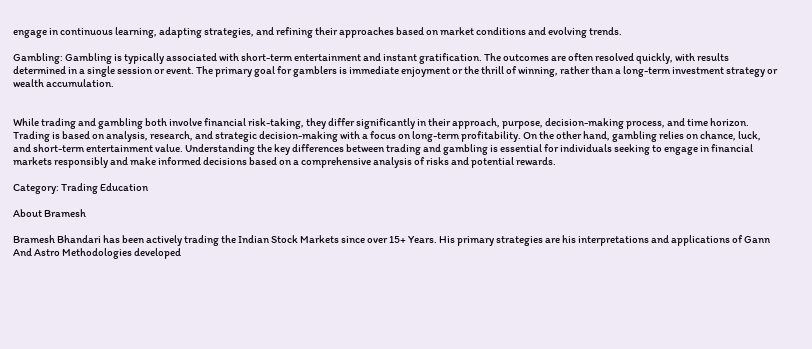engage in continuous learning, adapting strategies, and refining their approaches based on market conditions and evolving trends.

Gambling: Gambling is typically associated with short-term entertainment and instant gratification. The outcomes are often resolved quickly, with results determined in a single session or event. The primary goal for gamblers is immediate enjoyment or the thrill of winning, rather than a long-term investment strategy or wealth accumulation.


While trading and gambling both involve financial risk-taking, they differ significantly in their approach, purpose, decision-making process, and time horizon. Trading is based on analysis, research, and strategic decision-making with a focus on long-term profitability. On the other hand, gambling relies on chance, luck, and short-term entertainment value. Understanding the key differences between trading and gambling is essential for individuals seeking to engage in financial markets responsibly and make informed decisions based on a comprehensive analysis of risks and potential rewards.

Category: Trading Education

About Bramesh

Bramesh Bhandari has been actively trading the Indian Stock Markets since over 15+ Years. His primary strategies are his interpretations and applications of Gann And Astro Methodologies developed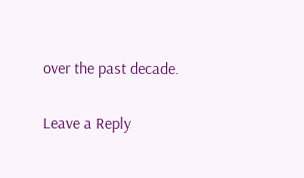over the past decade.

Leave a Reply